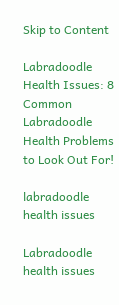Skip to Content

Labradoodle Health Issues: 8 Common Labradoodle Health Problems to Look Out For!

labradoodle health issues

Labradoodle health issues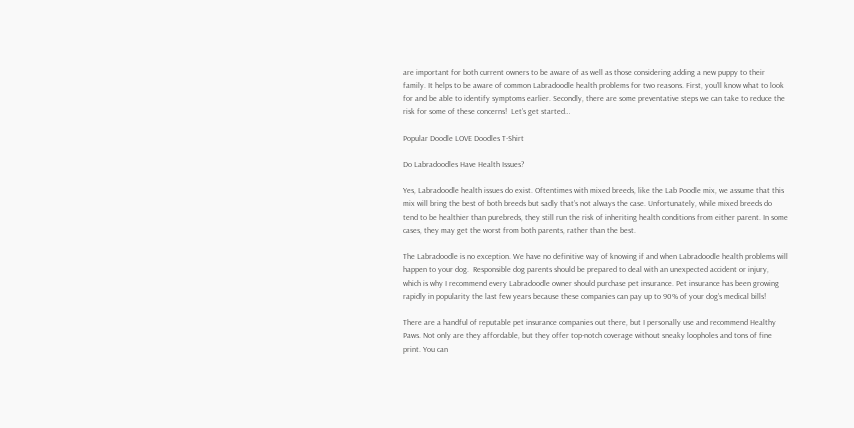are important for both current owners to be aware of as well as those considering adding a new puppy to their family. It helps to be aware of common Labradoodle health problems for two reasons. First, you’ll know what to look for and be able to identify symptoms earlier. Secondly, there are some preventative steps we can take to reduce the risk for some of these concerns!  Let’s get started…

Popular Doodle LOVE Doodles T-Shirt

Do Labradoodles Have Health Issues?

Yes, Labradoodle health issues do exist. Oftentimes with mixed breeds, like the Lab Poodle mix, we assume that this mix will bring the best of both breeds but sadly that’s not always the case. Unfortunately, while mixed breeds do tend to be healthier than purebreds, they still run the risk of inheriting health conditions from either parent. In some cases, they may get the worst from both parents, rather than the best.

The Labradoodle is no exception. We have no definitive way of knowing if and when Labradoodle health problems will happen to your dog.  Responsible dog parents should be prepared to deal with an unexpected accident or injury, which is why I recommend every Labradoodle owner should purchase pet insurance. Pet insurance has been growing rapidly in popularity the last few years because these companies can pay up to 90% of your dog’s medical bills!

There are a handful of reputable pet insurance companies out there, but I personally use and recommend Healthy Paws. Not only are they affordable, but they offer top-notch coverage without sneaky loopholes and tons of fine print. You can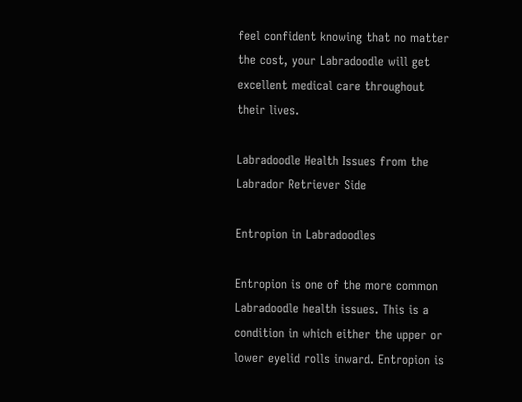feel confident knowing that no matter the cost, your Labradoodle will get excellent medical care throughout their lives.

Labradoodle Health Issues from the Labrador Retriever Side

Entropion in Labradoodles

Entropion is one of the more common Labradoodle health issues. This is a condition in which either the upper or lower eyelid rolls inward. Entropion is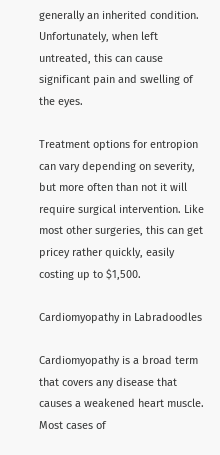generally an inherited condition. Unfortunately, when left untreated, this can cause significant pain and swelling of the eyes.

Treatment options for entropion can vary depending on severity, but more often than not it will require surgical intervention. Like most other surgeries, this can get pricey rather quickly, easily costing up to $1,500.

Cardiomyopathy in Labradoodles

Cardiomyopathy is a broad term that covers any disease that causes a weakened heart muscle. Most cases of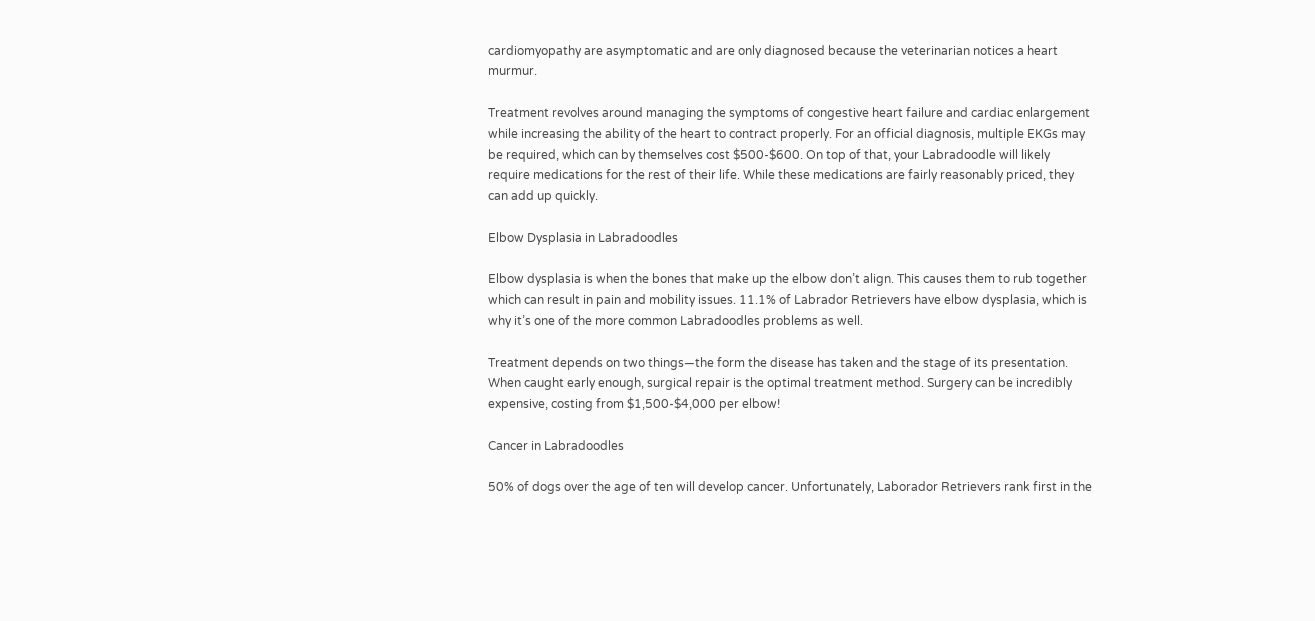cardiomyopathy are asymptomatic and are only diagnosed because the veterinarian notices a heart murmur.

Treatment revolves around managing the symptoms of congestive heart failure and cardiac enlargement while increasing the ability of the heart to contract properly. For an official diagnosis, multiple EKGs may be required, which can by themselves cost $500-$600. On top of that, your Labradoodle will likely require medications for the rest of their life. While these medications are fairly reasonably priced, they can add up quickly.

Elbow Dysplasia in Labradoodles

Elbow dysplasia is when the bones that make up the elbow don’t align. This causes them to rub together which can result in pain and mobility issues. 11.1% of Labrador Retrievers have elbow dysplasia, which is why it’s one of the more common Labradoodles problems as well.

Treatment depends on two things—the form the disease has taken and the stage of its presentation. When caught early enough, surgical repair is the optimal treatment method. Surgery can be incredibly expensive, costing from $1,500-$4,000 per elbow!

Cancer in Labradoodles

50% of dogs over the age of ten will develop cancer. Unfortunately, Laborador Retrievers rank first in the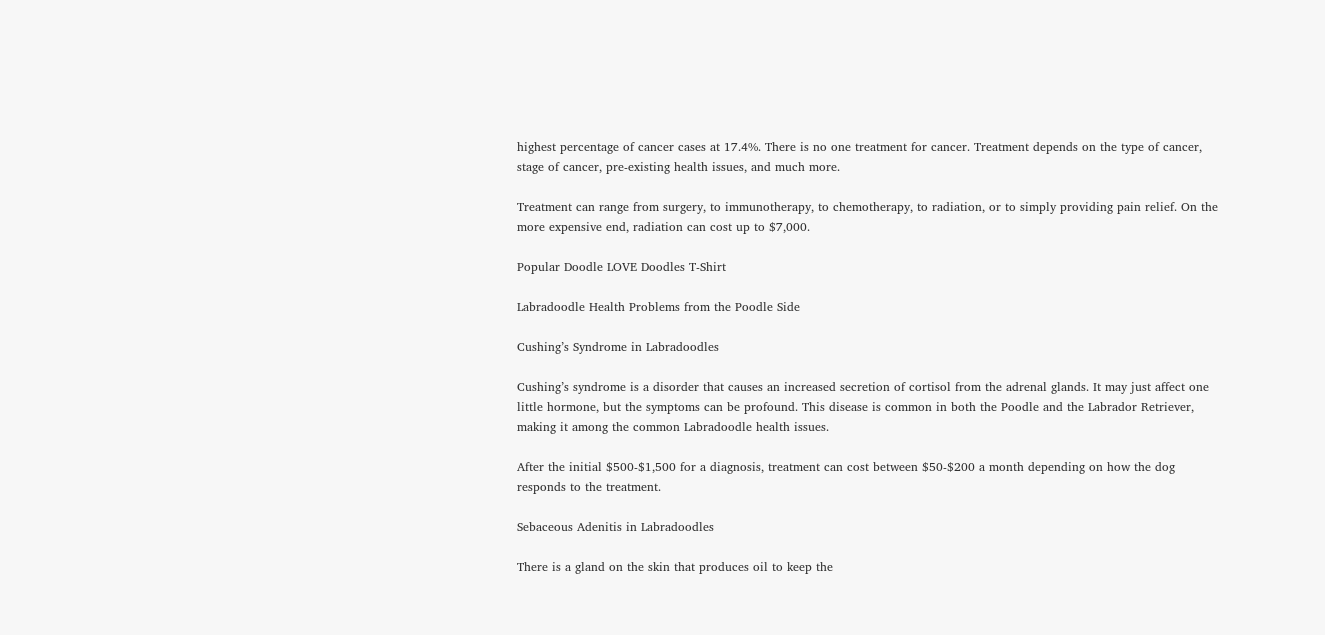highest percentage of cancer cases at 17.4%. There is no one treatment for cancer. Treatment depends on the type of cancer, stage of cancer, pre-existing health issues, and much more.

Treatment can range from surgery, to immunotherapy, to chemotherapy, to radiation, or to simply providing pain relief. On the more expensive end, radiation can cost up to $7,000.

Popular Doodle LOVE Doodles T-Shirt

Labradoodle Health Problems from the Poodle Side

Cushing’s Syndrome in Labradoodles

Cushing’s syndrome is a disorder that causes an increased secretion of cortisol from the adrenal glands. It may just affect one little hormone, but the symptoms can be profound. This disease is common in both the Poodle and the Labrador Retriever, making it among the common Labradoodle health issues.

After the initial $500-$1,500 for a diagnosis, treatment can cost between $50-$200 a month depending on how the dog responds to the treatment.

Sebaceous Adenitis in Labradoodles

There is a gland on the skin that produces oil to keep the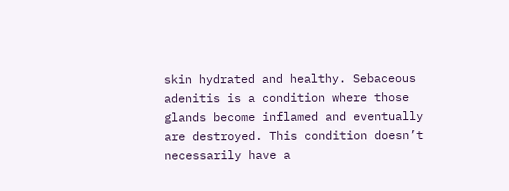skin hydrated and healthy. Sebaceous adenitis is a condition where those glands become inflamed and eventually are destroyed. This condition doesn’t necessarily have a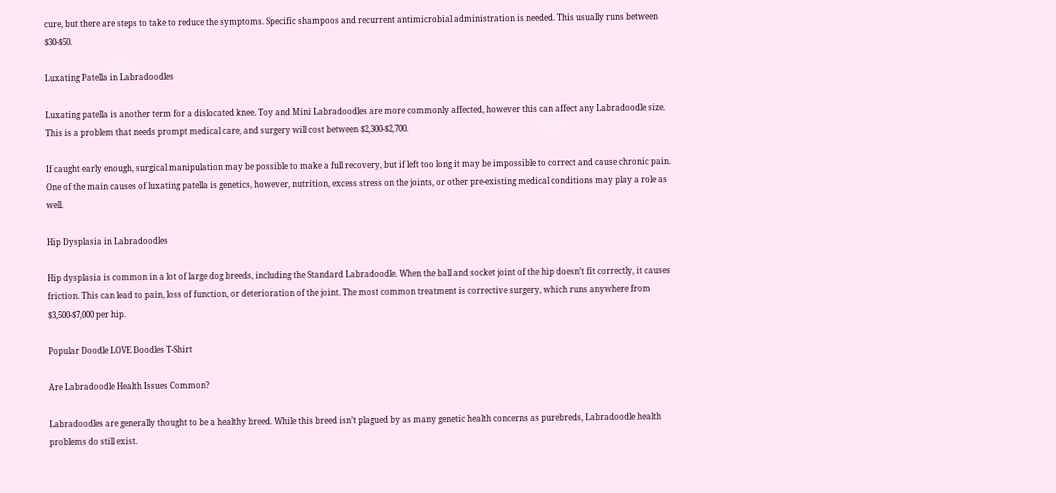cure, but there are steps to take to reduce the symptoms. Specific shampoos and recurrent antimicrobial administration is needed. This usually runs between $30-$50.

Luxating Patella in Labradoodles

Luxating patella is another term for a dislocated knee. Toy and Mini Labradoodles are more commonly affected, however this can affect any Labradoodle size.  This is a problem that needs prompt medical care, and surgery will cost between $2,300-$2,700.

If caught early enough, surgical manipulation may be possible to make a full recovery, but if left too long it may be impossible to correct and cause chronic pain.  One of the main causes of luxating patella is genetics, however, nutrition, excess stress on the joints, or other pre-existing medical conditions may play a role as well.

Hip Dysplasia in Labradoodles

Hip dysplasia is common in a lot of large dog breeds, including the Standard Labradoodle. When the ball and socket joint of the hip doesn’t fit correctly, it causes friction. This can lead to pain, loss of function, or deterioration of the joint. The most common treatment is corrective surgery, which runs anywhere from $3,500-$7,000 per hip.

Popular Doodle LOVE Doodles T-Shirt

Are Labradoodle Health Issues Common?

Labradoodles are generally thought to be a healthy breed. While this breed isn’t plagued by as many genetic health concerns as purebreds, Labradoodle health problems do still exist.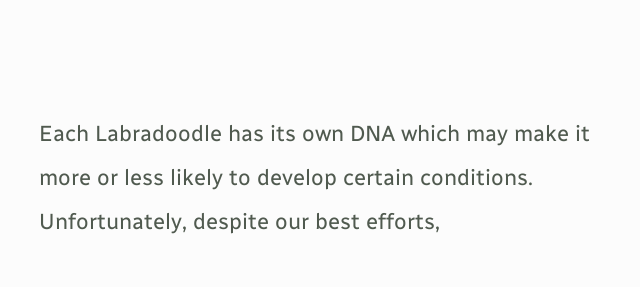Each Labradoodle has its own DNA which may make it more or less likely to develop certain conditions. Unfortunately, despite our best efforts,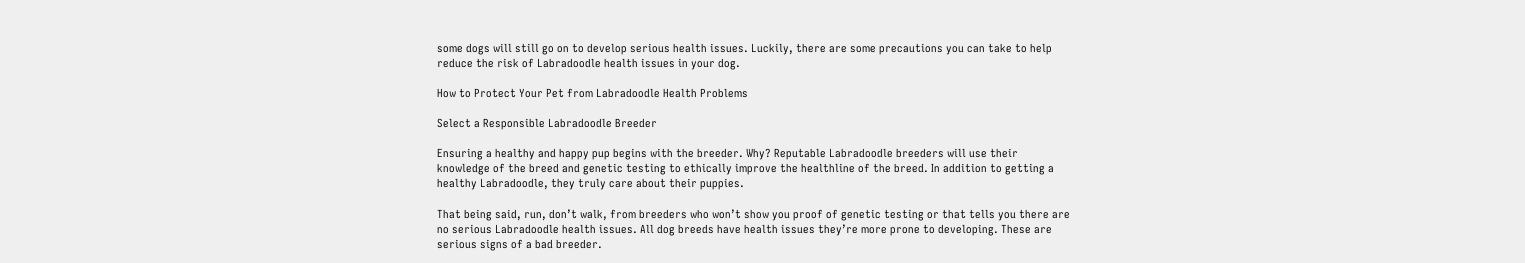some dogs will still go on to develop serious health issues. Luckily, there are some precautions you can take to help reduce the risk of Labradoodle health issues in your dog.

How to Protect Your Pet from Labradoodle Health Problems

Select a Responsible Labradoodle Breeder

Ensuring a healthy and happy pup begins with the breeder. Why? Reputable Labradoodle breeders will use their knowledge of the breed and genetic testing to ethically improve the healthline of the breed. In addition to getting a healthy Labradoodle, they truly care about their puppies.

That being said, run, don’t walk, from breeders who won’t show you proof of genetic testing or that tells you there are no serious Labradoodle health issues. All dog breeds have health issues they’re more prone to developing. These are serious signs of a bad breeder.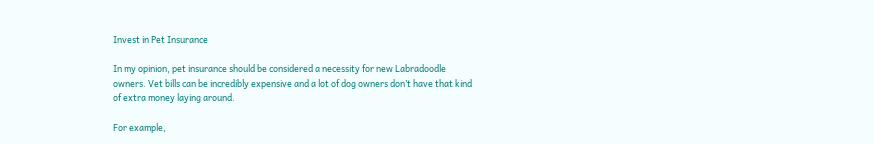Invest in Pet Insurance

In my opinion, pet insurance should be considered a necessity for new Labradoodle owners. Vet bills can be incredibly expensive and a lot of dog owners don’t have that kind of extra money laying around.

For example,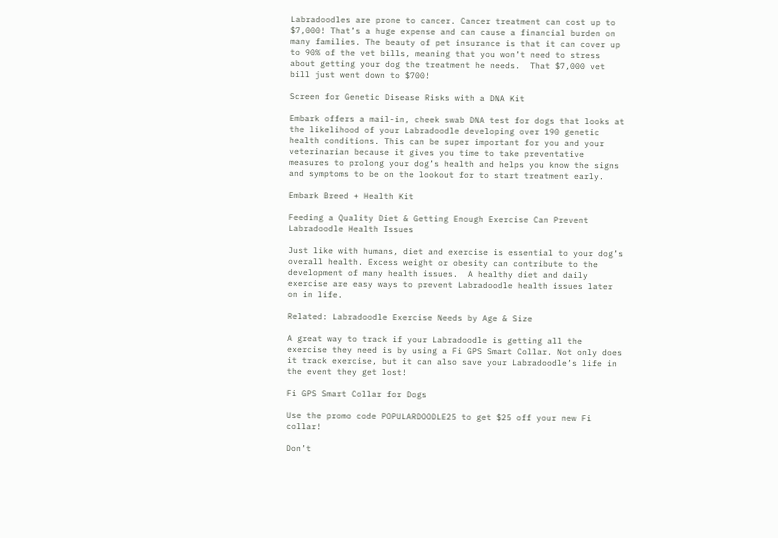Labradoodles are prone to cancer. Cancer treatment can cost up to $7,000! That’s a huge expense and can cause a financial burden on many families. The beauty of pet insurance is that it can cover up to 90% of the vet bills, meaning that you won’t need to stress about getting your dog the treatment he needs.  That $7,000 vet bill just went down to $700!

Screen for Genetic Disease Risks with a DNA Kit

Embark offers a mail-in, cheek swab DNA test for dogs that looks at the likelihood of your Labradoodle developing over 190 genetic health conditions. This can be super important for you and your veterinarian because it gives you time to take preventative measures to prolong your dog’s health and helps you know the signs and symptoms to be on the lookout for to start treatment early.

Embark Breed + Health Kit

Feeding a Quality Diet & Getting Enough Exercise Can Prevent Labradoodle Health Issues

Just like with humans, diet and exercise is essential to your dog’s overall health. Excess weight or obesity can contribute to the development of many health issues.  A healthy diet and daily exercise are easy ways to prevent Labradoodle health issues later on in life.

Related: Labradoodle Exercise Needs by Age & Size

A great way to track if your Labradoodle is getting all the exercise they need is by using a Fi GPS Smart Collar. Not only does it track exercise, but it can also save your Labradoodle’s life in the event they get lost!

Fi GPS Smart Collar for Dogs

Use the promo code POPULARDOODLE25 to get $25 off your new Fi collar!

Don’t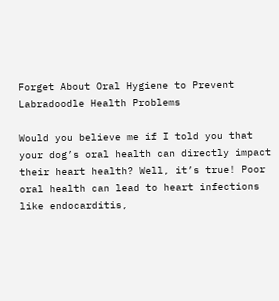Forget About Oral Hygiene to Prevent Labradoodle Health Problems

Would you believe me if I told you that your dog’s oral health can directly impact their heart health? Well, it’s true! Poor oral health can lead to heart infections like endocarditis,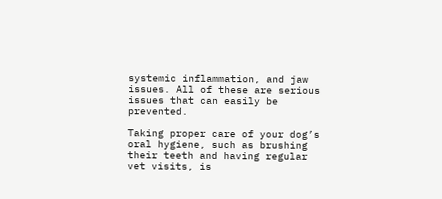systemic inflammation, and jaw issues. All of these are serious issues that can easily be prevented.

Taking proper care of your dog’s oral hygiene, such as brushing their teeth and having regular vet visits, is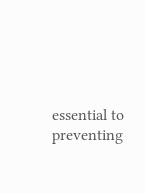essential to preventing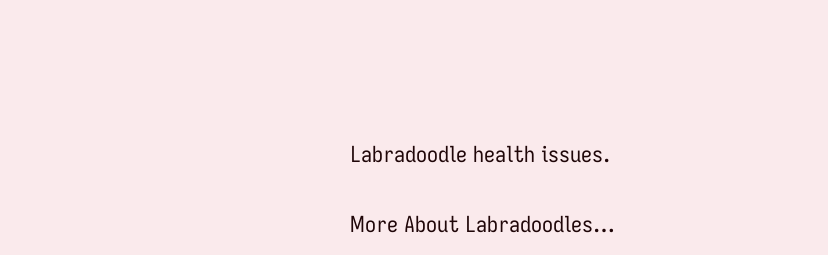Labradoodle health issues.

More About Labradoodles…